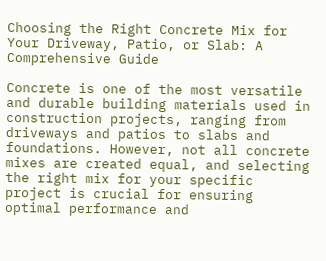Choosing the Right Concrete Mix for Your Driveway, Patio, or Slab: A Comprehensive Guide

Concrete is one of the most versatile and durable building materials used in construction projects, ranging from driveways and patios to slabs and foundations. However, not all concrete mixes are created equal, and selecting the right mix for your specific project is crucial for ensuring optimal performance and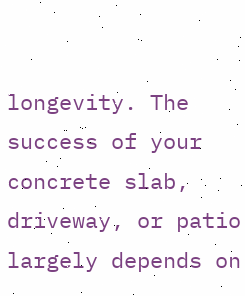longevity. The success of your concrete slab, driveway, or patio largely depends on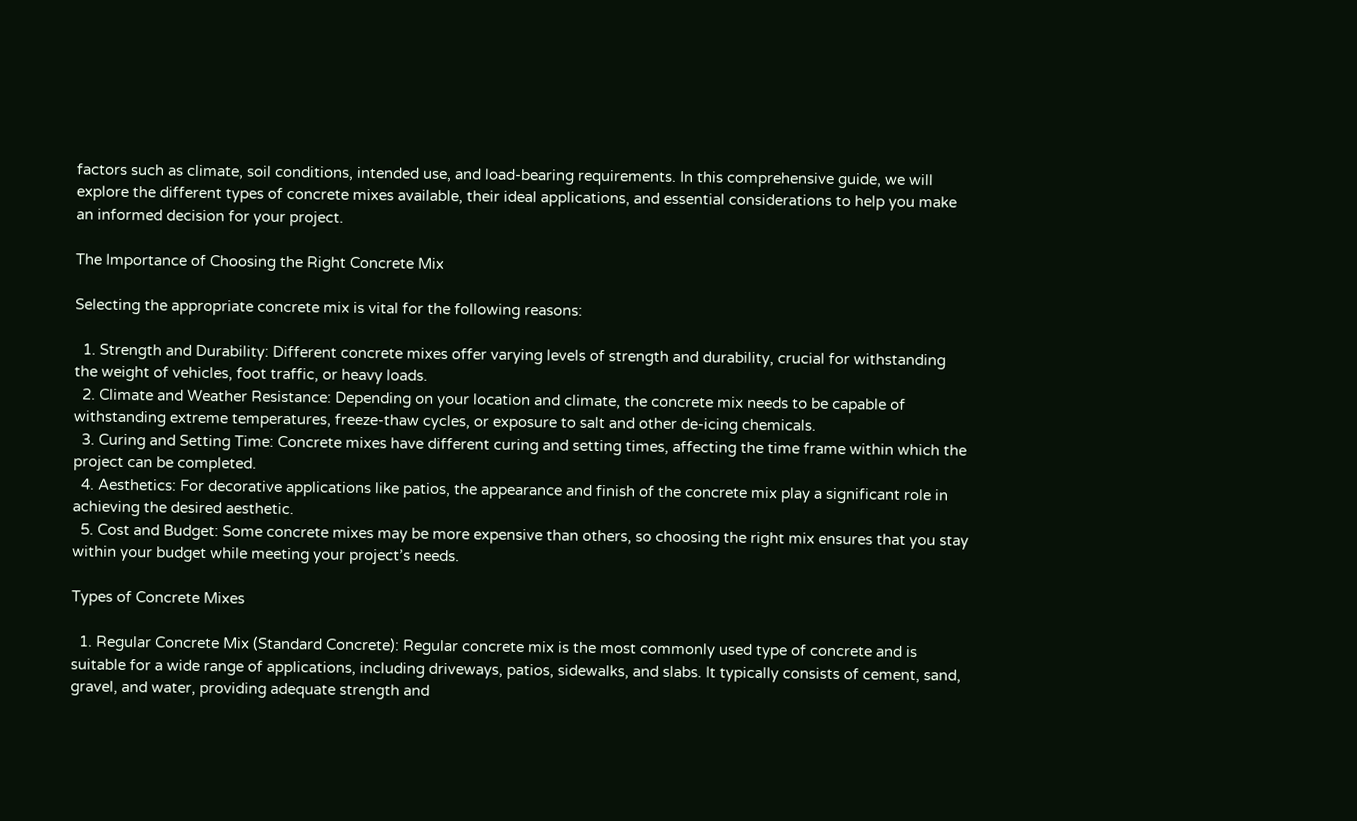factors such as climate, soil conditions, intended use, and load-bearing requirements. In this comprehensive guide, we will explore the different types of concrete mixes available, their ideal applications, and essential considerations to help you make an informed decision for your project.

The Importance of Choosing the Right Concrete Mix

Selecting the appropriate concrete mix is vital for the following reasons:

  1. Strength and Durability: Different concrete mixes offer varying levels of strength and durability, crucial for withstanding the weight of vehicles, foot traffic, or heavy loads.
  2. Climate and Weather Resistance: Depending on your location and climate, the concrete mix needs to be capable of withstanding extreme temperatures, freeze-thaw cycles, or exposure to salt and other de-icing chemicals.
  3. Curing and Setting Time: Concrete mixes have different curing and setting times, affecting the time frame within which the project can be completed.
  4. Aesthetics: For decorative applications like patios, the appearance and finish of the concrete mix play a significant role in achieving the desired aesthetic.
  5. Cost and Budget: Some concrete mixes may be more expensive than others, so choosing the right mix ensures that you stay within your budget while meeting your project’s needs.

Types of Concrete Mixes

  1. Regular Concrete Mix (Standard Concrete): Regular concrete mix is the most commonly used type of concrete and is suitable for a wide range of applications, including driveways, patios, sidewalks, and slabs. It typically consists of cement, sand, gravel, and water, providing adequate strength and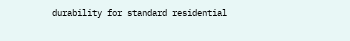durability for standard residential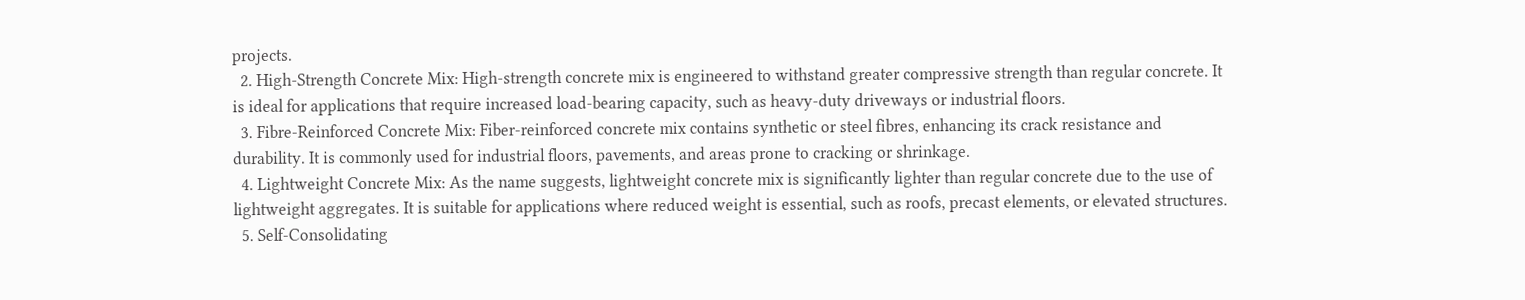projects.
  2. High-Strength Concrete Mix: High-strength concrete mix is engineered to withstand greater compressive strength than regular concrete. It is ideal for applications that require increased load-bearing capacity, such as heavy-duty driveways or industrial floors.
  3. Fibre-Reinforced Concrete Mix: Fiber-reinforced concrete mix contains synthetic or steel fibres, enhancing its crack resistance and durability. It is commonly used for industrial floors, pavements, and areas prone to cracking or shrinkage.
  4. Lightweight Concrete Mix: As the name suggests, lightweight concrete mix is significantly lighter than regular concrete due to the use of lightweight aggregates. It is suitable for applications where reduced weight is essential, such as roofs, precast elements, or elevated structures.
  5. Self-Consolidating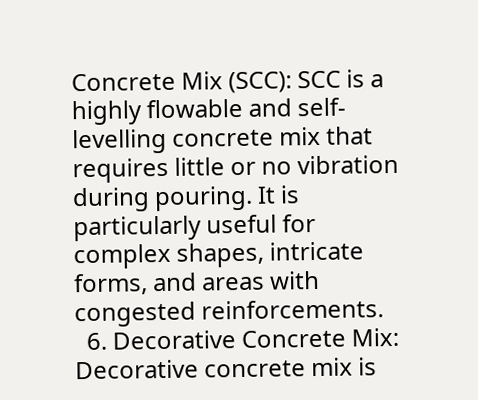Concrete Mix (SCC): SCC is a highly flowable and self-levelling concrete mix that requires little or no vibration during pouring. It is particularly useful for complex shapes, intricate forms, and areas with congested reinforcements.
  6. Decorative Concrete Mix: Decorative concrete mix is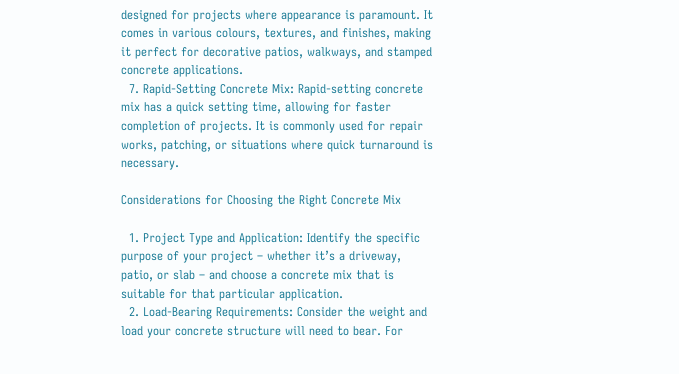designed for projects where appearance is paramount. It comes in various colours, textures, and finishes, making it perfect for decorative patios, walkways, and stamped concrete applications.
  7. Rapid-Setting Concrete Mix: Rapid-setting concrete mix has a quick setting time, allowing for faster completion of projects. It is commonly used for repair works, patching, or situations where quick turnaround is necessary.

Considerations for Choosing the Right Concrete Mix

  1. Project Type and Application: Identify the specific purpose of your project – whether it’s a driveway, patio, or slab – and choose a concrete mix that is suitable for that particular application.
  2. Load-Bearing Requirements: Consider the weight and load your concrete structure will need to bear. For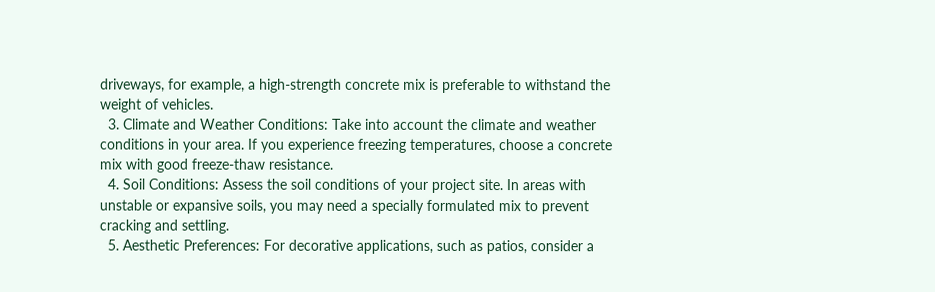driveways, for example, a high-strength concrete mix is preferable to withstand the weight of vehicles.
  3. Climate and Weather Conditions: Take into account the climate and weather conditions in your area. If you experience freezing temperatures, choose a concrete mix with good freeze-thaw resistance.
  4. Soil Conditions: Assess the soil conditions of your project site. In areas with unstable or expansive soils, you may need a specially formulated mix to prevent cracking and settling.
  5. Aesthetic Preferences: For decorative applications, such as patios, consider a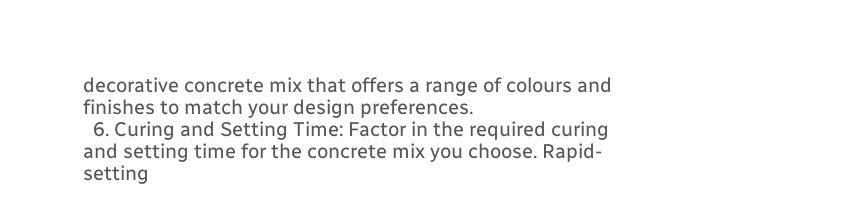decorative concrete mix that offers a range of colours and finishes to match your design preferences.
  6. Curing and Setting Time: Factor in the required curing and setting time for the concrete mix you choose. Rapid-setting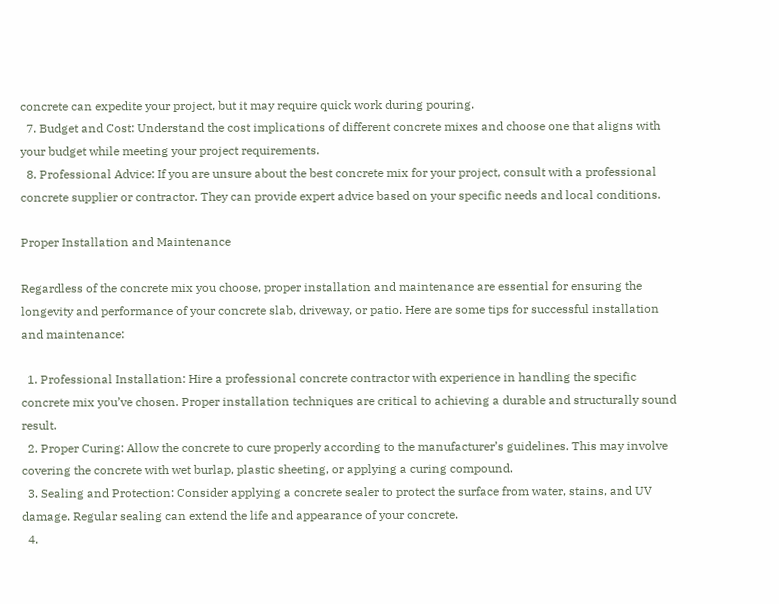concrete can expedite your project, but it may require quick work during pouring.
  7. Budget and Cost: Understand the cost implications of different concrete mixes and choose one that aligns with your budget while meeting your project requirements.
  8. Professional Advice: If you are unsure about the best concrete mix for your project, consult with a professional concrete supplier or contractor. They can provide expert advice based on your specific needs and local conditions.

Proper Installation and Maintenance

Regardless of the concrete mix you choose, proper installation and maintenance are essential for ensuring the longevity and performance of your concrete slab, driveway, or patio. Here are some tips for successful installation and maintenance:

  1. Professional Installation: Hire a professional concrete contractor with experience in handling the specific concrete mix you’ve chosen. Proper installation techniques are critical to achieving a durable and structurally sound result.
  2. Proper Curing: Allow the concrete to cure properly according to the manufacturer’s guidelines. This may involve covering the concrete with wet burlap, plastic sheeting, or applying a curing compound.
  3. Sealing and Protection: Consider applying a concrete sealer to protect the surface from water, stains, and UV damage. Regular sealing can extend the life and appearance of your concrete.
  4.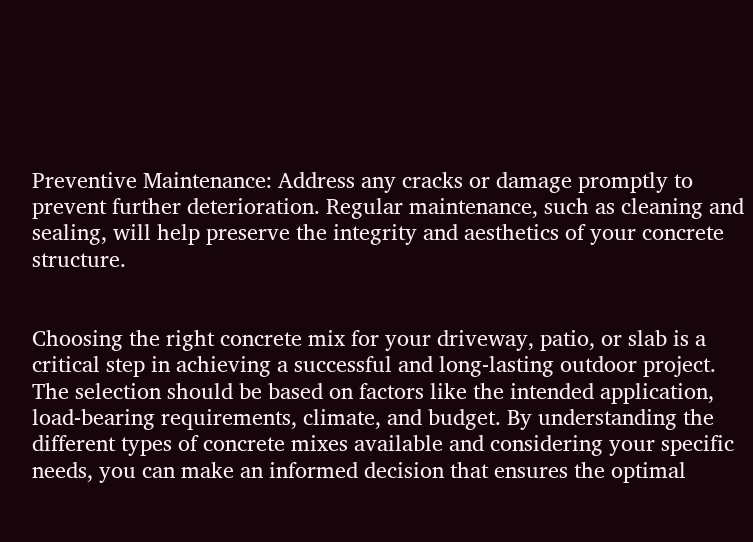Preventive Maintenance: Address any cracks or damage promptly to prevent further deterioration. Regular maintenance, such as cleaning and sealing, will help preserve the integrity and aesthetics of your concrete structure.


Choosing the right concrete mix for your driveway, patio, or slab is a critical step in achieving a successful and long-lasting outdoor project. The selection should be based on factors like the intended application, load-bearing requirements, climate, and budget. By understanding the different types of concrete mixes available and considering your specific needs, you can make an informed decision that ensures the optimal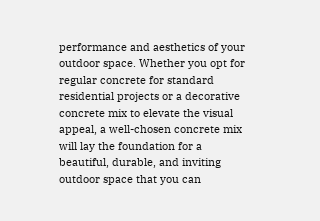performance and aesthetics of your outdoor space. Whether you opt for regular concrete for standard residential projects or a decorative concrete mix to elevate the visual appeal, a well-chosen concrete mix will lay the foundation for a beautiful, durable, and inviting outdoor space that you can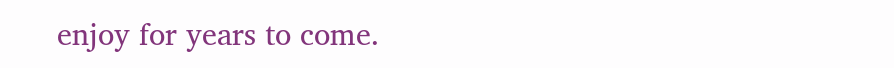enjoy for years to come.